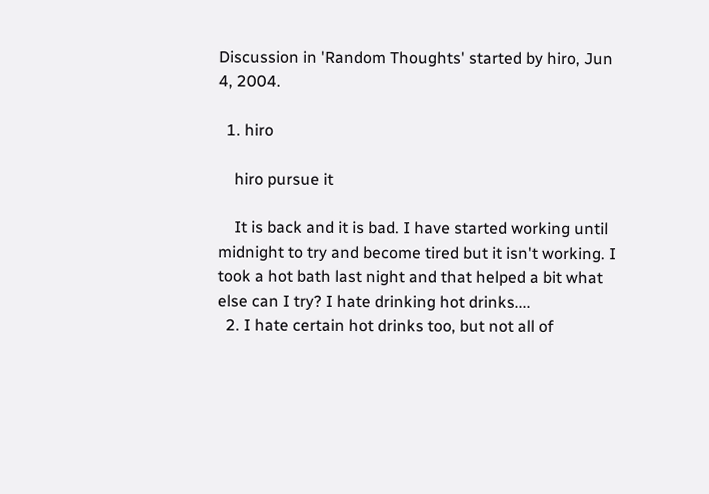Discussion in 'Random Thoughts' started by hiro, Jun 4, 2004.

  1. hiro

    hiro pursue it

    It is back and it is bad. I have started working until midnight to try and become tired but it isn't working. I took a hot bath last night and that helped a bit what else can I try? I hate drinking hot drinks....
  2. I hate certain hot drinks too, but not all of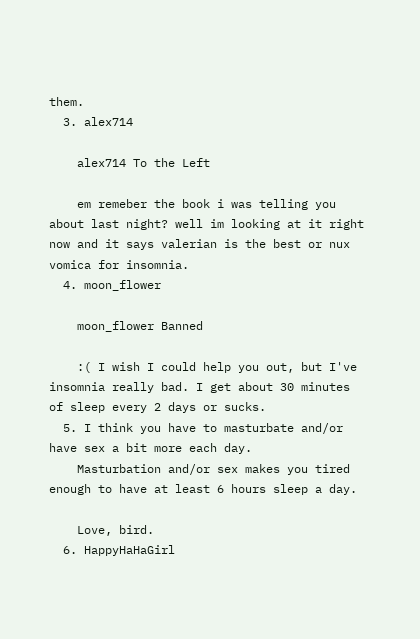them.
  3. alex714

    alex714 To the Left

    em remeber the book i was telling you about last night? well im looking at it right now and it says valerian is the best or nux vomica for insomnia.
  4. moon_flower

    moon_flower Banned

    :( I wish I could help you out, but I've insomnia really bad. I get about 30 minutes of sleep every 2 days or sucks.
  5. I think you have to masturbate and/or have sex a bit more each day.
    Masturbation and/or sex makes you tired enough to have at least 6 hours sleep a day.

    Love, bird.
  6. HappyHaHaGirl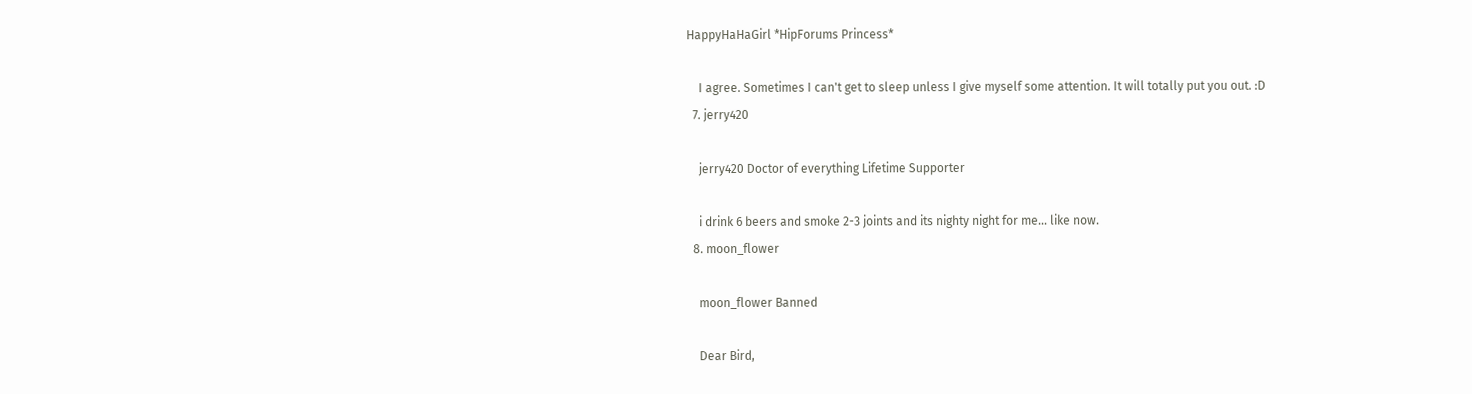HappyHaHaGirl *HipForums Princess*

    I agree. Sometimes I can't get to sleep unless I give myself some attention. It will totally put you out. :D
  7. jerry420

    jerry420 Doctor of everything Lifetime Supporter

    i drink 6 beers and smoke 2-3 joints and its nighty night for me... like now.
  8. moon_flower

    moon_flower Banned

    Dear Bird,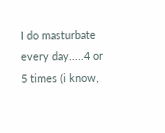I do masturbate every day.....4 or 5 times (i know,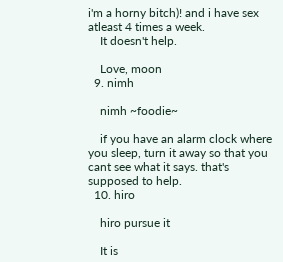i'm a horny bitch)! and i have sex atleast 4 times a week.
    It doesn't help.

    Love, moon
  9. nimh

    nimh ~foodie~

    if you have an alarm clock where you sleep, turn it away so that you cant see what it says. that's supposed to help.
  10. hiro

    hiro pursue it

    It is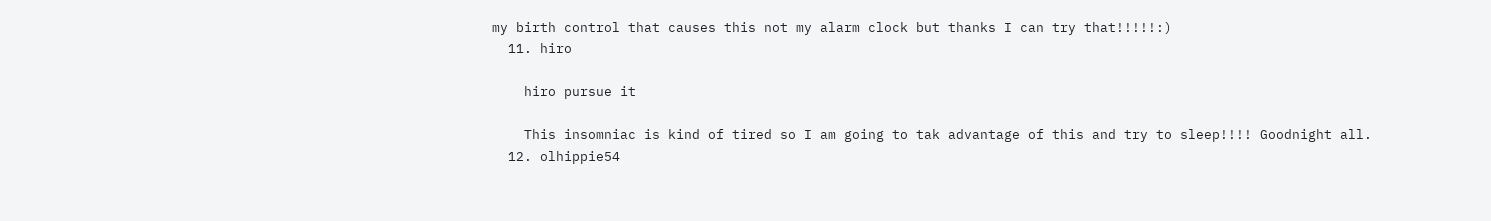my birth control that causes this not my alarm clock but thanks I can try that!!!!!:)
  11. hiro

    hiro pursue it

    This insomniac is kind of tired so I am going to tak advantage of this and try to sleep!!!! Goodnight all.
  12. olhippie54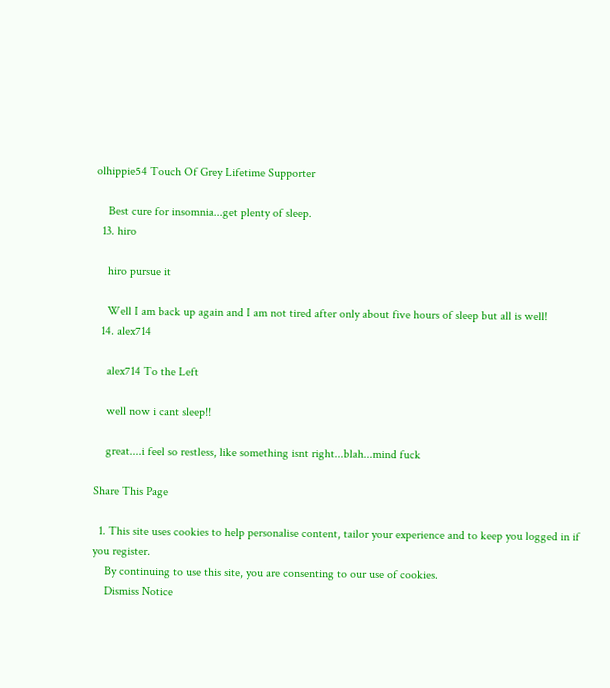olhippie54 Touch Of Grey Lifetime Supporter

    Best cure for insomnia...get plenty of sleep.
  13. hiro

    hiro pursue it

    Well I am back up again and I am not tired after only about five hours of sleep but all is well!
  14. alex714

    alex714 To the Left

    well now i cant sleep!!

    great....i feel so restless, like something isnt right...blah...mind fuck

Share This Page

  1. This site uses cookies to help personalise content, tailor your experience and to keep you logged in if you register.
    By continuing to use this site, you are consenting to our use of cookies.
    Dismiss Notice